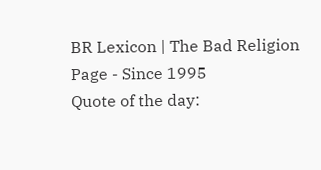BR Lexicon | The Bad Religion Page - Since 1995
Quote of the day: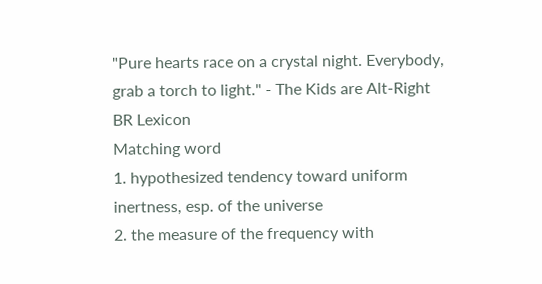"Pure hearts race on a crystal night. Everybody, grab a torch to light." - The Kids are Alt-Right
BR Lexicon
Matching word
1. hypothesized tendency toward uniform inertness, esp. of the universe
2. the measure of the frequency with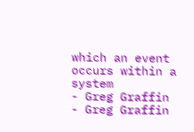which an event occurs within a system
- Greg Graffin
- Greg Graffin